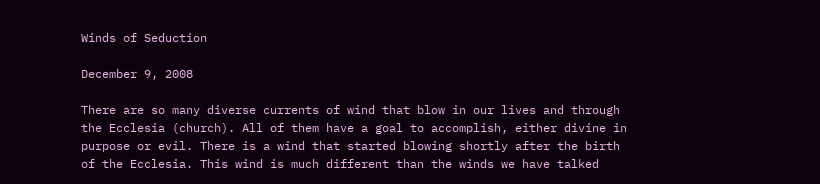Winds of Seduction

December 9, 2008

There are so many diverse currents of wind that blow in our lives and through the Ecclesia (church). All of them have a goal to accomplish, either divine in purpose or evil. There is a wind that started blowing shortly after the birth of the Ecclesia. This wind is much different than the winds we have talked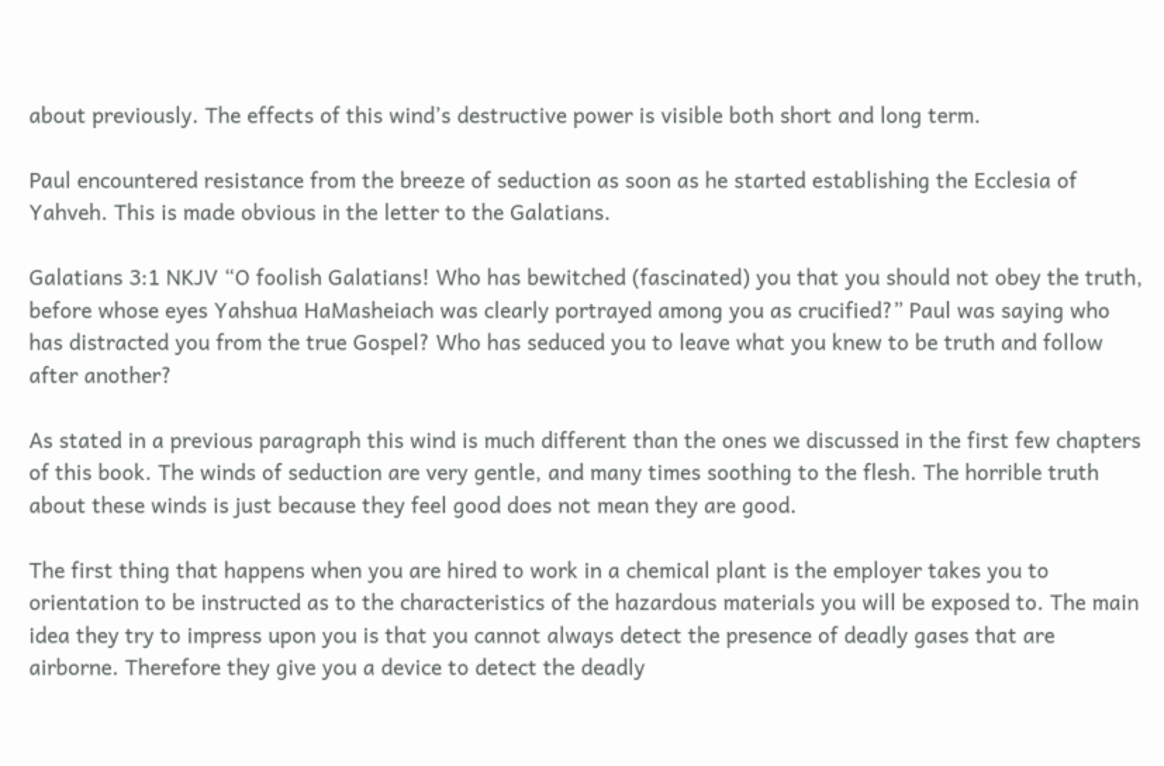about previously. The effects of this wind’s destructive power is visible both short and long term.

Paul encountered resistance from the breeze of seduction as soon as he started establishing the Ecclesia of Yahveh. This is made obvious in the letter to the Galatians.

Galatians 3:1 NKJV “O foolish Galatians! Who has bewitched (fascinated) you that you should not obey the truth, before whose eyes Yahshua HaMasheiach was clearly portrayed among you as crucified?” Paul was saying who has distracted you from the true Gospel? Who has seduced you to leave what you knew to be truth and follow after another?

As stated in a previous paragraph this wind is much different than the ones we discussed in the first few chapters of this book. The winds of seduction are very gentle, and many times soothing to the flesh. The horrible truth about these winds is just because they feel good does not mean they are good.

The first thing that happens when you are hired to work in a chemical plant is the employer takes you to orientation to be instructed as to the characteristics of the hazardous materials you will be exposed to. The main idea they try to impress upon you is that you cannot always detect the presence of deadly gases that are airborne. Therefore they give you a device to detect the deadly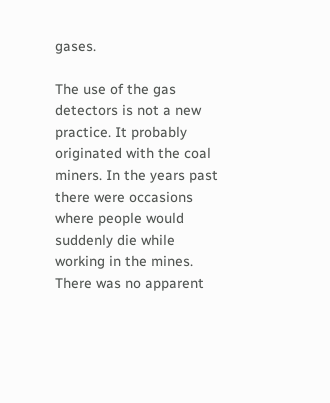gases.

The use of the gas detectors is not a new practice. It probably originated with the coal miners. In the years past there were occasions where people would suddenly die while working in the mines. There was no apparent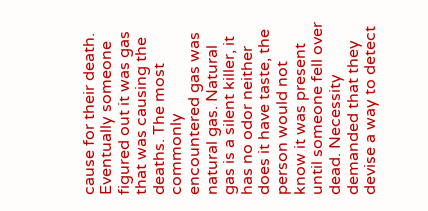cause for their death. Eventually someone figured out it was gas that was causing the deaths. The most commonly encountered gas was natural gas. Natural gas is a silent killer, it has no odor neither does it have taste, the person would not know it was present until someone fell over dead. Necessity demanded that they devise a way to detect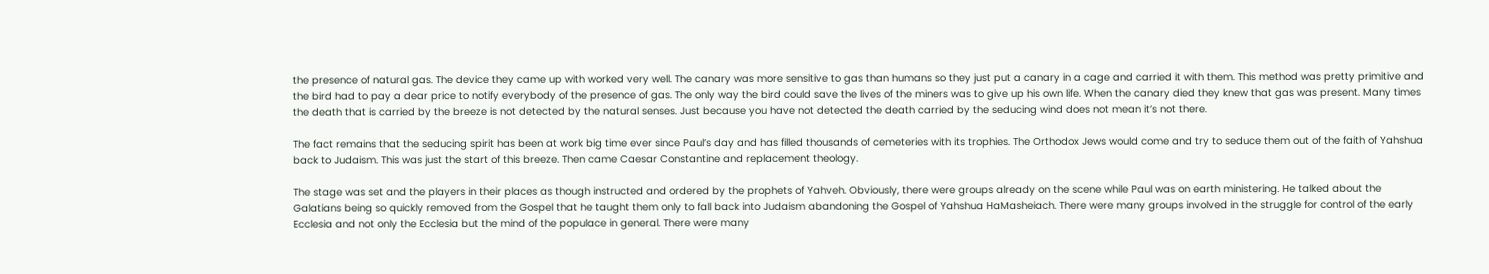the presence of natural gas. The device they came up with worked very well. The canary was more sensitive to gas than humans so they just put a canary in a cage and carried it with them. This method was pretty primitive and the bird had to pay a dear price to notify everybody of the presence of gas. The only way the bird could save the lives of the miners was to give up his own life. When the canary died they knew that gas was present. Many times the death that is carried by the breeze is not detected by the natural senses. Just because you have not detected the death carried by the seducing wind does not mean it’s not there.

The fact remains that the seducing spirit has been at work big time ever since Paul’s day and has filled thousands of cemeteries with its trophies. The Orthodox Jews would come and try to seduce them out of the faith of Yahshua back to Judaism. This was just the start of this breeze. Then came Caesar Constantine and replacement theology.

The stage was set and the players in their places as though instructed and ordered by the prophets of Yahveh. Obviously, there were groups already on the scene while Paul was on earth ministering. He talked about the Galatians being so quickly removed from the Gospel that he taught them only to fall back into Judaism abandoning the Gospel of Yahshua HaMasheiach. There were many groups involved in the struggle for control of the early Ecclesia and not only the Ecclesia but the mind of the populace in general. There were many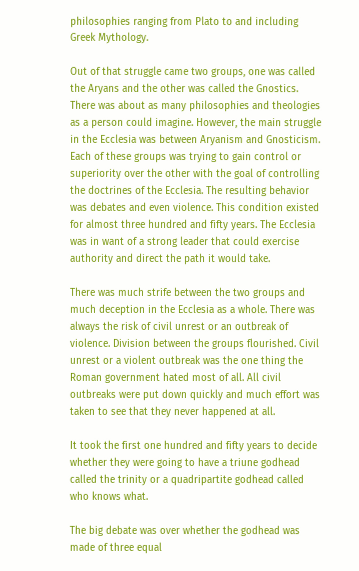philosophies ranging from Plato to and including Greek Mythology.

Out of that struggle came two groups, one was called the Aryans and the other was called the Gnostics. There was about as many philosophies and theologies as a person could imagine. However, the main struggle in the Ecclesia was between Aryanism and Gnosticism. Each of these groups was trying to gain control or superiority over the other with the goal of controlling the doctrines of the Ecclesia. The resulting behavior was debates and even violence. This condition existed for almost three hundred and fifty years. The Ecclesia was in want of a strong leader that could exercise authority and direct the path it would take.

There was much strife between the two groups and much deception in the Ecclesia as a whole. There was always the risk of civil unrest or an outbreak of violence. Division between the groups flourished. Civil unrest or a violent outbreak was the one thing the Roman government hated most of all. All civil outbreaks were put down quickly and much effort was taken to see that they never happened at all.

It took the first one hundred and fifty years to decide whether they were going to have a triune godhead called the trinity or a quadripartite godhead called who knows what.

The big debate was over whether the godhead was made of three equal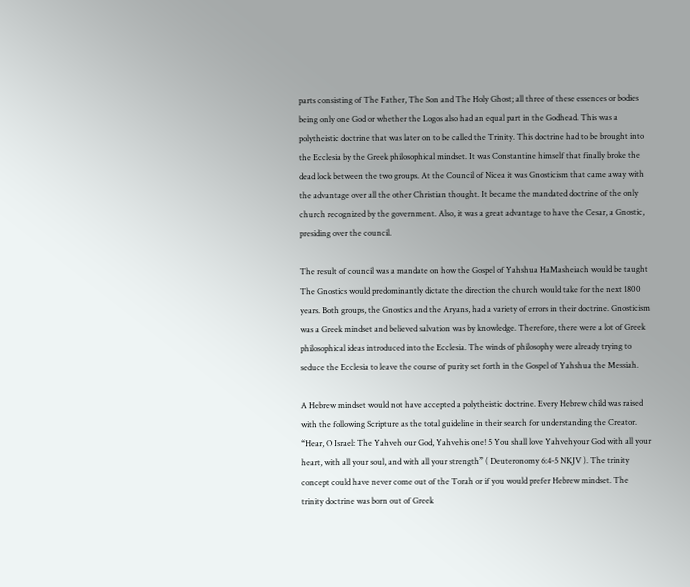parts consisting of The Father, The Son and The Holy Ghost; all three of these essences or bodies being only one God or whether the Logos also had an equal part in the Godhead. This was a polytheistic doctrine that was later on to be called the Trinity. This doctrine had to be brought into the Ecclesia by the Greek philosophical mindset. It was Constantine himself that finally broke the dead lock between the two groups. At the Council of Nicea it was Gnosticism that came away with the advantage over all the other Christian thought. It became the mandated doctrine of the only church recognized by the government. Also, it was a great advantage to have the Cesar, a Gnostic, presiding over the council.

The result of council was a mandate on how the Gospel of Yahshua HaMasheiach would be taught The Gnostics would predominantly dictate the direction the church would take for the next 1800 years. Both groups, the Gnostics and the Aryans, had a variety of errors in their doctrine. Gnosticism was a Greek mindset and believed salvation was by knowledge. Therefore, there were a lot of Greek philosophical ideas introduced into the Ecclesia. The winds of philosophy were already trying to seduce the Ecclesia to leave the course of purity set forth in the Gospel of Yahshua the Messiah.

A Hebrew mindset would not have accepted a polytheistic doctrine. Every Hebrew child was raised with the following Scripture as the total guideline in their search for understanding the Creator. “Hear, O Israel: The Yahveh our God, Yahvehis one! 5 You shall love Yahvehyour God with all your heart, with all your soul, and with all your strength” ( Deuteronomy 6:4-5 NKJV ). The trinity concept could have never come out of the Torah or if you would prefer Hebrew mindset. The trinity doctrine was born out of Greek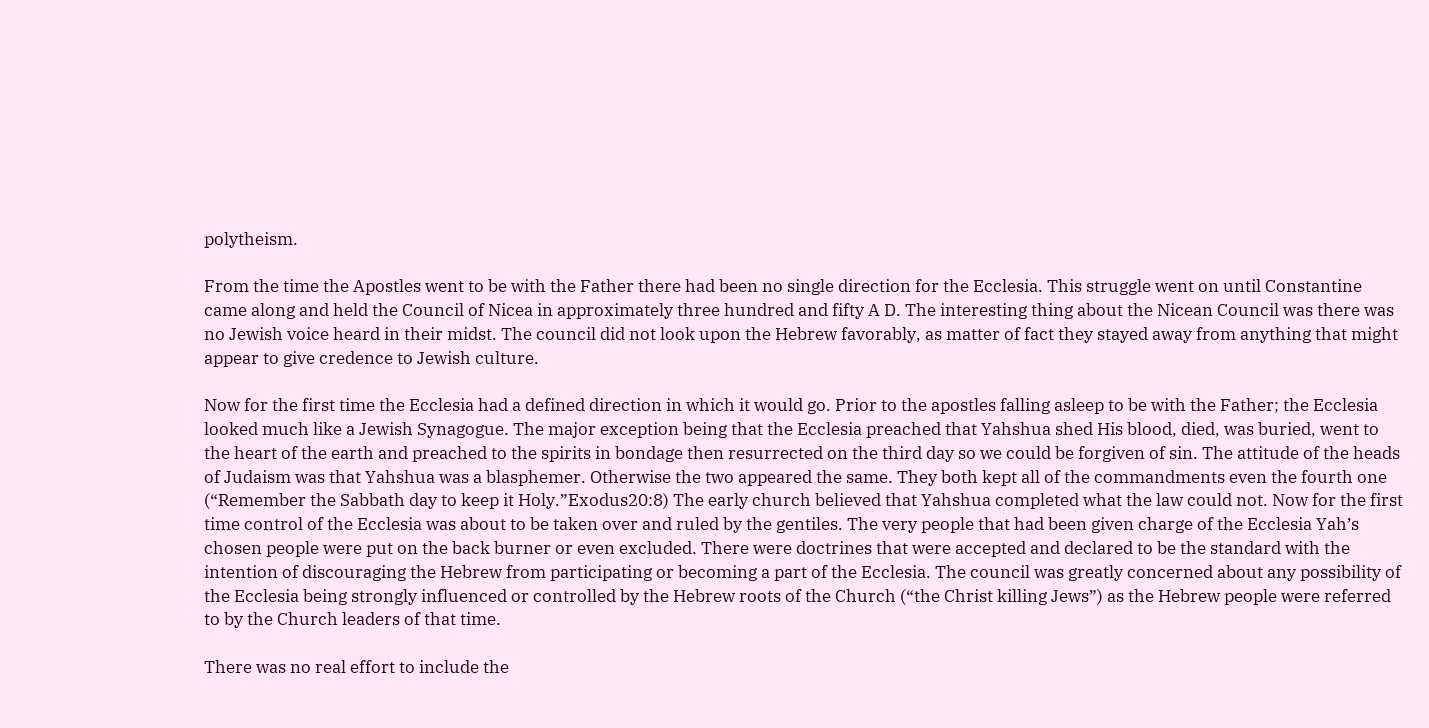polytheism.

From the time the Apostles went to be with the Father there had been no single direction for the Ecclesia. This struggle went on until Constantine came along and held the Council of Nicea in approximately three hundred and fifty A D. The interesting thing about the Nicean Council was there was no Jewish voice heard in their midst. The council did not look upon the Hebrew favorably, as matter of fact they stayed away from anything that might appear to give credence to Jewish culture.

Now for the first time the Ecclesia had a defined direction in which it would go. Prior to the apostles falling asleep to be with the Father; the Ecclesia looked much like a Jewish Synagogue. The major exception being that the Ecclesia preached that Yahshua shed His blood, died, was buried, went to the heart of the earth and preached to the spirits in bondage then resurrected on the third day so we could be forgiven of sin. The attitude of the heads of Judaism was that Yahshua was a blasphemer. Otherwise the two appeared the same. They both kept all of the commandments even the fourth one (“Remember the Sabbath day to keep it Holy.”Exodus20:8) The early church believed that Yahshua completed what the law could not. Now for the first time control of the Ecclesia was about to be taken over and ruled by the gentiles. The very people that had been given charge of the Ecclesia Yah’s chosen people were put on the back burner or even excluded. There were doctrines that were accepted and declared to be the standard with the intention of discouraging the Hebrew from participating or becoming a part of the Ecclesia. The council was greatly concerned about any possibility of the Ecclesia being strongly influenced or controlled by the Hebrew roots of the Church (“the Christ killing Jews”) as the Hebrew people were referred to by the Church leaders of that time.

There was no real effort to include the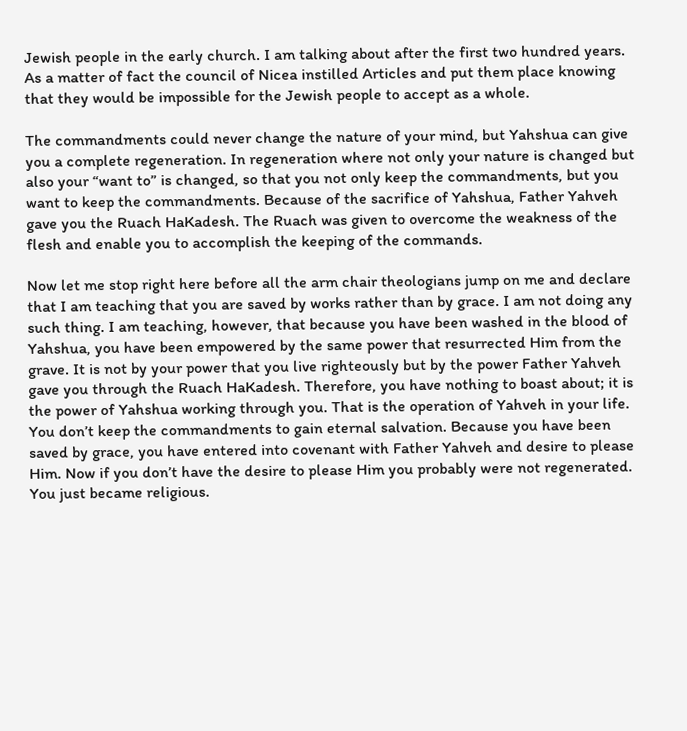Jewish people in the early church. I am talking about after the first two hundred years. As a matter of fact the council of Nicea instilled Articles and put them place knowing that they would be impossible for the Jewish people to accept as a whole.

The commandments could never change the nature of your mind, but Yahshua can give you a complete regeneration. In regeneration where not only your nature is changed but also your “want to” is changed, so that you not only keep the commandments, but you want to keep the commandments. Because of the sacrifice of Yahshua, Father Yahveh gave you the Ruach HaKadesh. The Ruach was given to overcome the weakness of the flesh and enable you to accomplish the keeping of the commands.

Now let me stop right here before all the arm chair theologians jump on me and declare that I am teaching that you are saved by works rather than by grace. I am not doing any such thing. I am teaching, however, that because you have been washed in the blood of Yahshua, you have been empowered by the same power that resurrected Him from the grave. It is not by your power that you live righteously but by the power Father Yahveh gave you through the Ruach HaKadesh. Therefore, you have nothing to boast about; it is the power of Yahshua working through you. That is the operation of Yahveh in your life. You don’t keep the commandments to gain eternal salvation. Because you have been saved by grace, you have entered into covenant with Father Yahveh and desire to please Him. Now if you don’t have the desire to please Him you probably were not regenerated. You just became religious.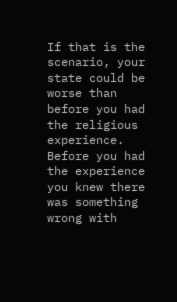If that is the scenario, your state could be worse than before you had the religious experience. Before you had the experience you knew there was something wrong with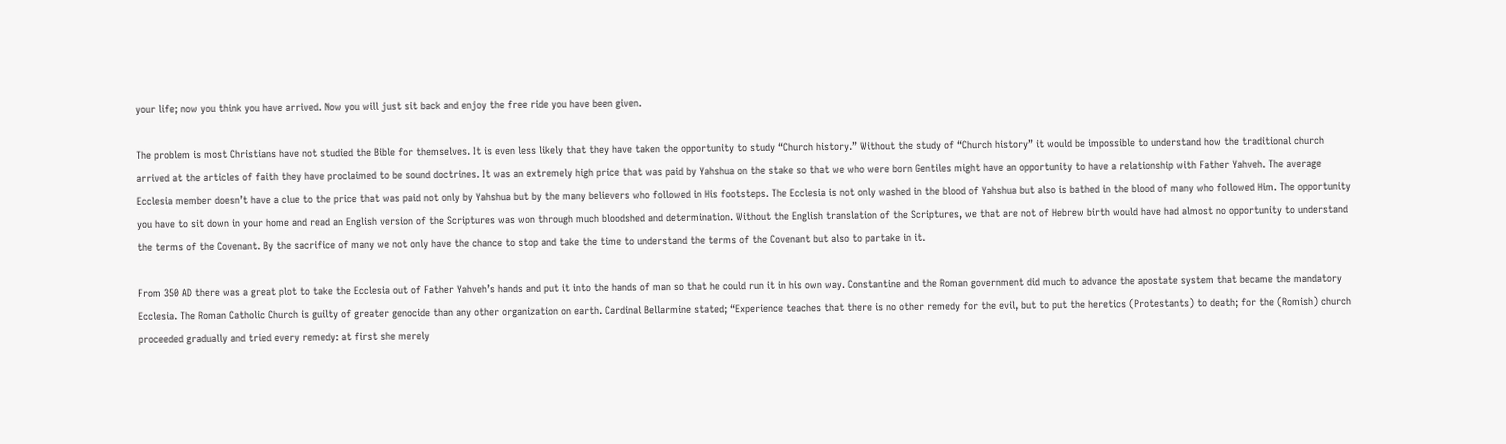your life; now you think you have arrived. Now you will just sit back and enjoy the free ride you have been given.

The problem is most Christians have not studied the Bible for themselves. It is even less likely that they have taken the opportunity to study “Church history.” Without the study of “Church history” it would be impossible to understand how the traditional church arrived at the articles of faith they have proclaimed to be sound doctrines. It was an extremely high price that was paid by Yahshua on the stake so that we who were born Gentiles might have an opportunity to have a relationship with Father Yahveh. The average Ecclesia member doesn’t have a clue to the price that was paid not only by Yahshua but by the many believers who followed in His footsteps. The Ecclesia is not only washed in the blood of Yahshua but also is bathed in the blood of many who followed Him. The opportunity you have to sit down in your home and read an English version of the Scriptures was won through much bloodshed and determination. Without the English translation of the Scriptures, we that are not of Hebrew birth would have had almost no opportunity to understand the terms of the Covenant. By the sacrifice of many we not only have the chance to stop and take the time to understand the terms of the Covenant but also to partake in it.

From 350 AD there was a great plot to take the Ecclesia out of Father Yahveh’s hands and put it into the hands of man so that he could run it in his own way. Constantine and the Roman government did much to advance the apostate system that became the mandatory Ecclesia. The Roman Catholic Church is guilty of greater genocide than any other organization on earth. Cardinal Bellarmine stated; “Experience teaches that there is no other remedy for the evil, but to put the heretics (Protestants) to death; for the (Romish) church proceeded gradually and tried every remedy: at first she merely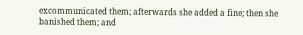excommunicated them; afterwards she added a fine; then she banished them; and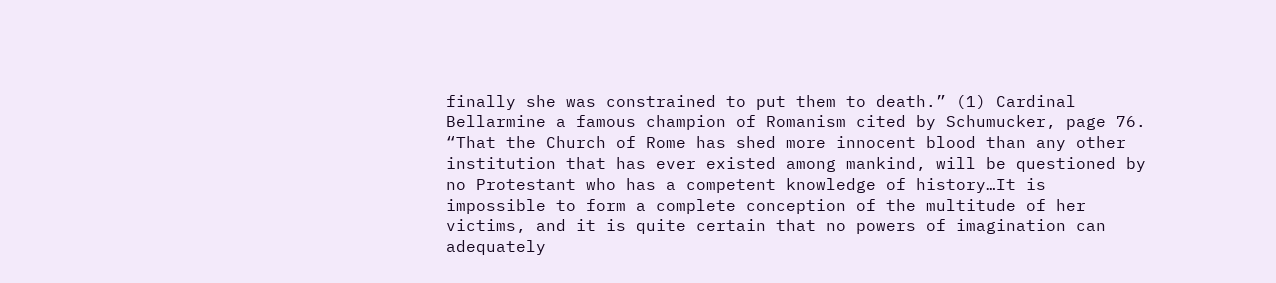finally she was constrained to put them to death.” (1) Cardinal Bellarmine a famous champion of Romanism cited by Schumucker, page 76. “That the Church of Rome has shed more innocent blood than any other institution that has ever existed among mankind, will be questioned by no Protestant who has a competent knowledge of history…It is impossible to form a complete conception of the multitude of her victims, and it is quite certain that no powers of imagination can adequately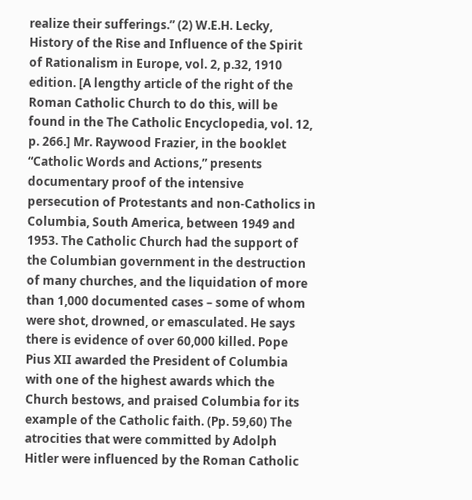realize their sufferings.” (2) W.E.H. Lecky, History of the Rise and Influence of the Spirit of Rationalism in Europe, vol. 2, p.32, 1910 edition. [A lengthy article of the right of the Roman Catholic Church to do this, will be found in the The Catholic Encyclopedia, vol. 12, p. 266.] Mr. Raywood Frazier, in the booklet “Catholic Words and Actions,” presents documentary proof of the intensive persecution of Protestants and non-Catholics in Columbia, South America, between 1949 and 1953. The Catholic Church had the support of the Columbian government in the destruction of many churches, and the liquidation of more than 1,000 documented cases – some of whom were shot, drowned, or emasculated. He says there is evidence of over 60,000 killed. Pope Pius XII awarded the President of Columbia with one of the highest awards which the Church bestows, and praised Columbia for its example of the Catholic faith. (Pp. 59,60) The atrocities that were committed by Adolph Hitler were influenced by the Roman Catholic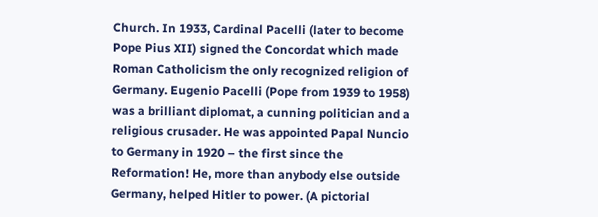Church. In 1933, Cardinal Pacelli (later to become Pope Pius XII) signed the Concordat which made Roman Catholicism the only recognized religion of Germany. Eugenio Pacelli (Pope from 1939 to 1958) was a brilliant diplomat, a cunning politician and a religious crusader. He was appointed Papal Nuncio to Germany in 1920 – the first since the Reformation! He, more than anybody else outside Germany, helped Hitler to power. (A pictorial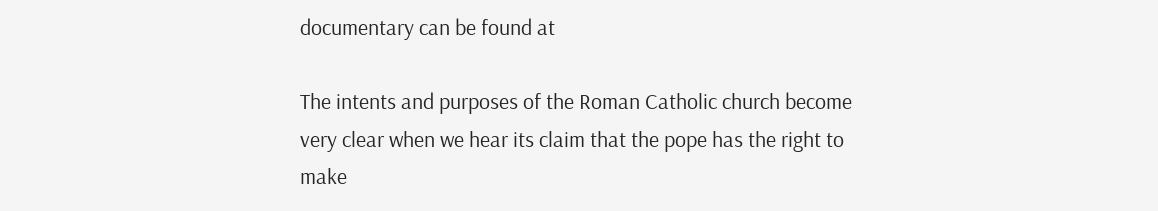documentary can be found at

The intents and purposes of the Roman Catholic church become very clear when we hear its claim that the pope has the right to make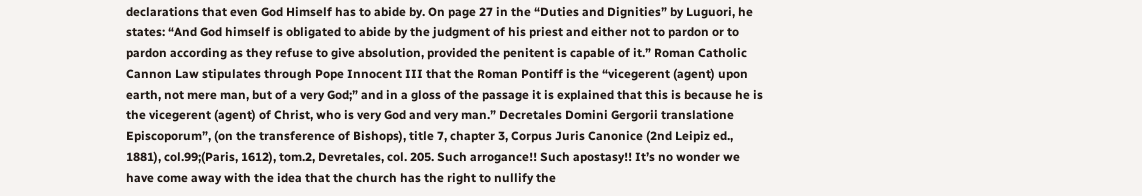declarations that even God Himself has to abide by. On page 27 in the “Duties and Dignities” by Luguori, he states: “And God himself is obligated to abide by the judgment of his priest and either not to pardon or to pardon according as they refuse to give absolution, provided the penitent is capable of it.” Roman Catholic Cannon Law stipulates through Pope Innocent III that the Roman Pontiff is the “vicegerent (agent) upon earth, not mere man, but of a very God;” and in a gloss of the passage it is explained that this is because he is the vicegerent (agent) of Christ, who is very God and very man.” Decretales Domini Gergorii translatione Episcoporum”, (on the transference of Bishops), title 7, chapter 3, Corpus Juris Canonice (2nd Leipiz ed., 1881), col.99;(Paris, 1612), tom.2, Devretales, col. 205. Such arrogance!! Such apostasy!! It’s no wonder we have come away with the idea that the church has the right to nullify the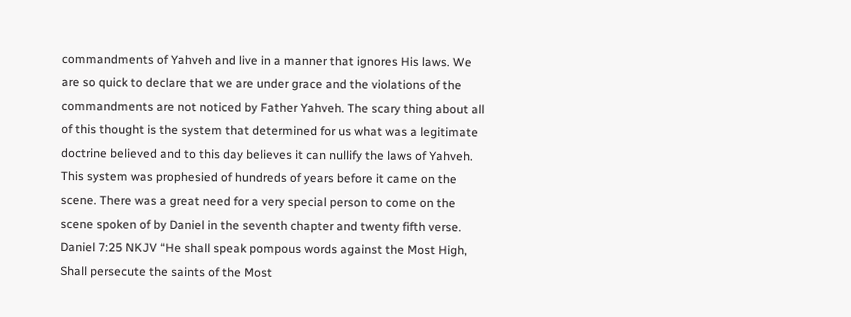commandments of Yahveh and live in a manner that ignores His laws. We are so quick to declare that we are under grace and the violations of the commandments are not noticed by Father Yahveh. The scary thing about all of this thought is the system that determined for us what was a legitimate doctrine believed and to this day believes it can nullify the laws of Yahveh. This system was prophesied of hundreds of years before it came on the scene. There was a great need for a very special person to come on the scene spoken of by Daniel in the seventh chapter and twenty fifth verse. Daniel 7:25 NKJV “He shall speak pompous words against the Most High, Shall persecute the saints of the Most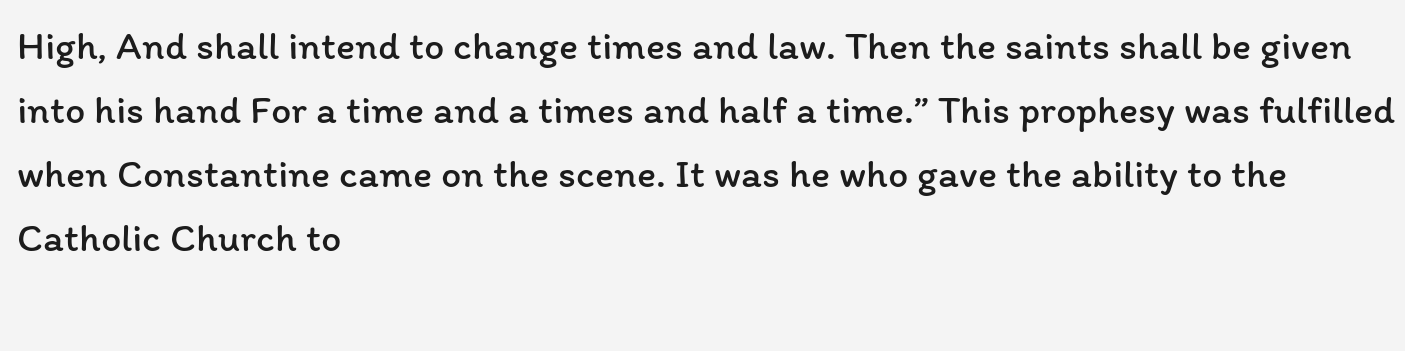High, And shall intend to change times and law. Then the saints shall be given into his hand For a time and a times and half a time.” This prophesy was fulfilled when Constantine came on the scene. It was he who gave the ability to the Catholic Church to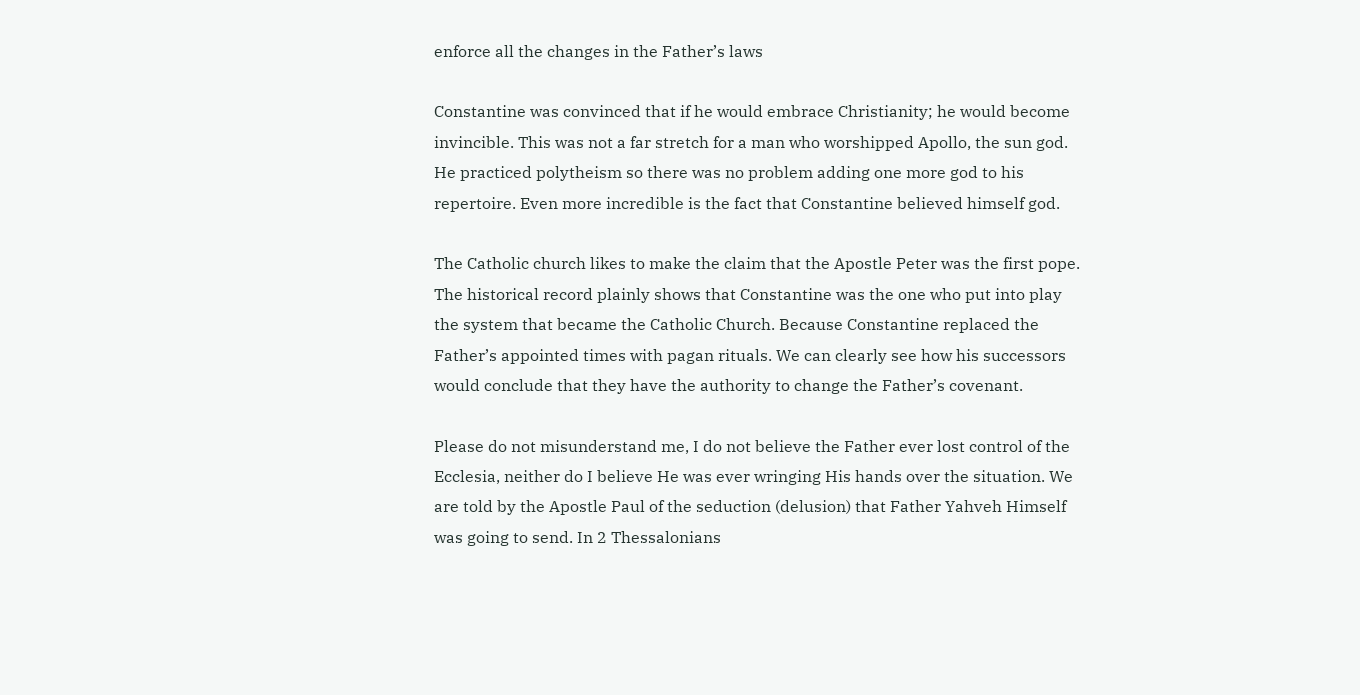enforce all the changes in the Father’s laws

Constantine was convinced that if he would embrace Christianity; he would become invincible. This was not a far stretch for a man who worshipped Apollo, the sun god. He practiced polytheism so there was no problem adding one more god to his repertoire. Even more incredible is the fact that Constantine believed himself god.

The Catholic church likes to make the claim that the Apostle Peter was the first pope. The historical record plainly shows that Constantine was the one who put into play the system that became the Catholic Church. Because Constantine replaced the Father’s appointed times with pagan rituals. We can clearly see how his successors would conclude that they have the authority to change the Father’s covenant.

Please do not misunderstand me, I do not believe the Father ever lost control of the Ecclesia, neither do I believe He was ever wringing His hands over the situation. We are told by the Apostle Paul of the seduction (delusion) that Father Yahveh Himself was going to send. In 2 Thessalonians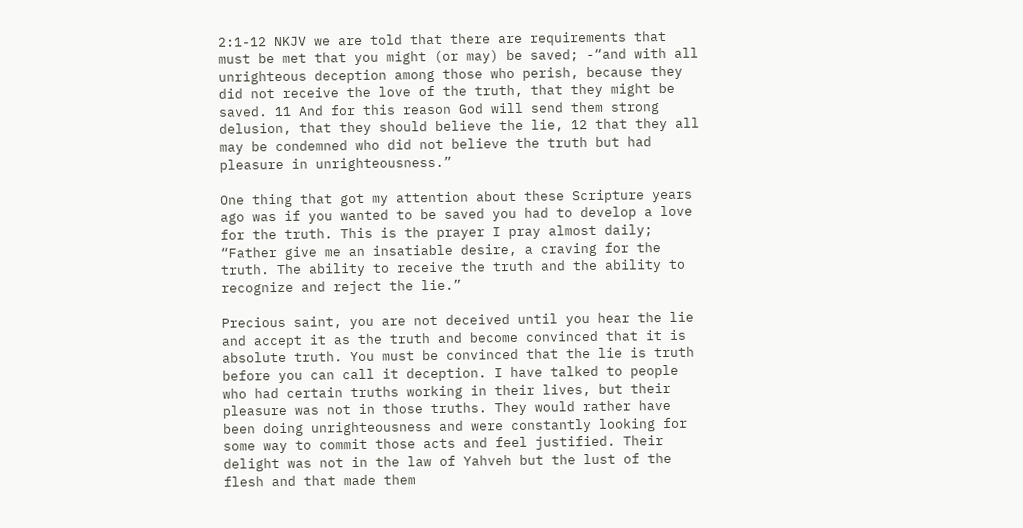2:1-12 NKJV we are told that there are requirements that must be met that you might (or may) be saved; -“and with all unrighteous deception among those who perish, because they did not receive the love of the truth, that they might be saved. 11 And for this reason God will send them strong delusion, that they should believe the lie, 12 that they all may be condemned who did not believe the truth but had pleasure in unrighteousness.”

One thing that got my attention about these Scripture years ago was if you wanted to be saved you had to develop a love for the truth. This is the prayer I pray almost daily; “Father give me an insatiable desire, a craving for the truth. The ability to receive the truth and the ability to recognize and reject the lie.”

Precious saint, you are not deceived until you hear the lie and accept it as the truth and become convinced that it is absolute truth. You must be convinced that the lie is truth before you can call it deception. I have talked to people who had certain truths working in their lives, but their pleasure was not in those truths. They would rather have been doing unrighteousness and were constantly looking for some way to commit those acts and feel justified. Their delight was not in the law of Yahveh but the lust of the flesh and that made them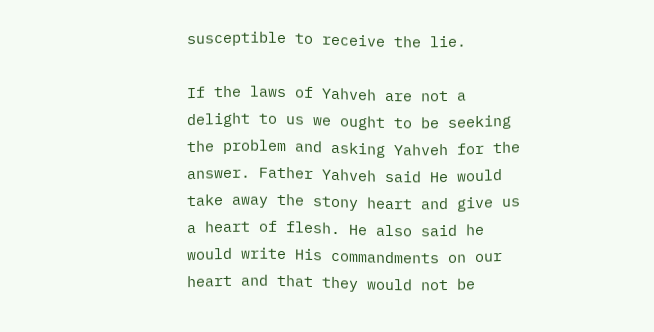susceptible to receive the lie.

If the laws of Yahveh are not a delight to us we ought to be seeking the problem and asking Yahveh for the answer. Father Yahveh said He would take away the stony heart and give us a heart of flesh. He also said he would write His commandments on our heart and that they would not be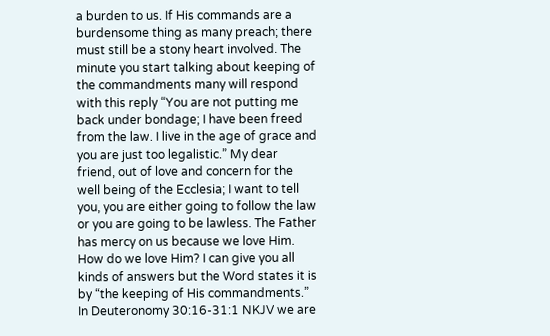a burden to us. If His commands are a burdensome thing as many preach; there must still be a stony heart involved. The minute you start talking about keeping of the commandments many will respond with this reply “You are not putting me back under bondage; I have been freed from the law. I live in the age of grace and you are just too legalistic.” My dear friend, out of love and concern for the well being of the Ecclesia; I want to tell you, you are either going to follow the law or you are going to be lawless. The Father has mercy on us because we love Him. How do we love Him? I can give you all kinds of answers but the Word states it is by “the keeping of His commandments.” In Deuteronomy 30:16-31:1 NKJV we are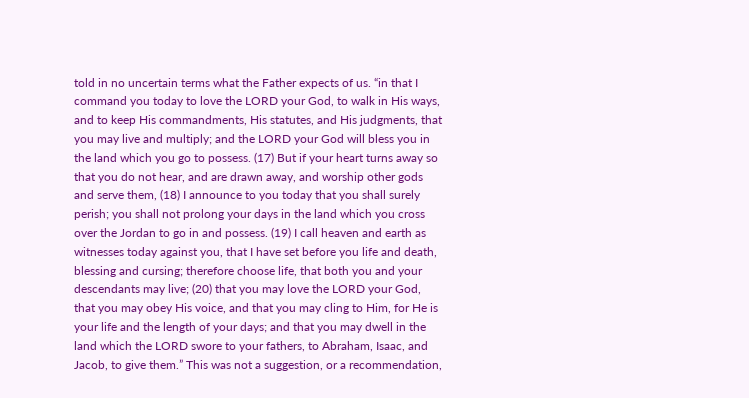told in no uncertain terms what the Father expects of us. “in that I command you today to love the LORD your God, to walk in His ways, and to keep His commandments, His statutes, and His judgments, that you may live and multiply; and the LORD your God will bless you in the land which you go to possess. (17) But if your heart turns away so that you do not hear, and are drawn away, and worship other gods and serve them, (18) I announce to you today that you shall surely perish; you shall not prolong your days in the land which you cross over the Jordan to go in and possess. (19) I call heaven and earth as witnesses today against you, that I have set before you life and death, blessing and cursing; therefore choose life, that both you and your descendants may live; (20) that you may love the LORD your God, that you may obey His voice, and that you may cling to Him, for He is your life and the length of your days; and that you may dwell in the land which the LORD swore to your fathers, to Abraham, Isaac, and Jacob, to give them.” This was not a suggestion, or a recommendation,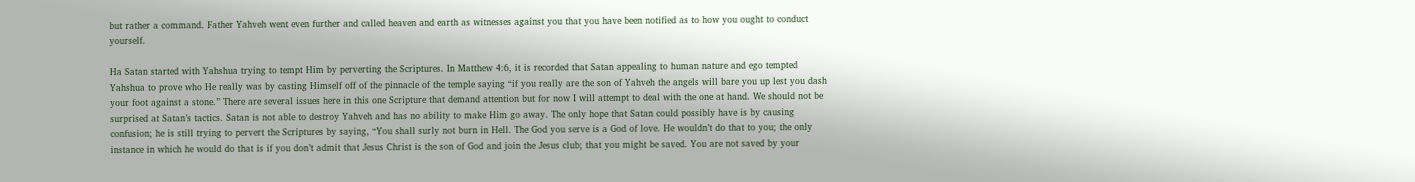but rather a command. Father Yahveh went even further and called heaven and earth as witnesses against you that you have been notified as to how you ought to conduct yourself.

Ha Satan started with Yahshua trying to tempt Him by perverting the Scriptures. In Matthew 4:6, it is recorded that Satan appealing to human nature and ego tempted Yahshua to prove who He really was by casting Himself off of the pinnacle of the temple saying “if you really are the son of Yahveh the angels will bare you up lest you dash your foot against a stone.” There are several issues here in this one Scripture that demand attention but for now I will attempt to deal with the one at hand. We should not be surprised at Satan’s tactics. Satan is not able to destroy Yahveh and has no ability to make Him go away. The only hope that Satan could possibly have is by causing confusion; he is still trying to pervert the Scriptures by saying, “You shall surly not burn in Hell. The God you serve is a God of love. He wouldn’t do that to you; the only instance in which he would do that is if you don’t admit that Jesus Christ is the son of God and join the Jesus club; that you might be saved. You are not saved by your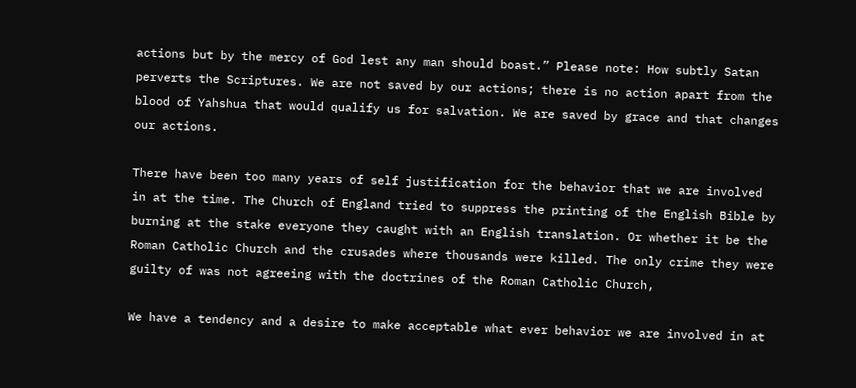actions but by the mercy of God lest any man should boast.” Please note: How subtly Satan perverts the Scriptures. We are not saved by our actions; there is no action apart from the blood of Yahshua that would qualify us for salvation. We are saved by grace and that changes our actions.

There have been too many years of self justification for the behavior that we are involved in at the time. The Church of England tried to suppress the printing of the English Bible by burning at the stake everyone they caught with an English translation. Or whether it be the Roman Catholic Church and the crusades where thousands were killed. The only crime they were guilty of was not agreeing with the doctrines of the Roman Catholic Church,

We have a tendency and a desire to make acceptable what ever behavior we are involved in at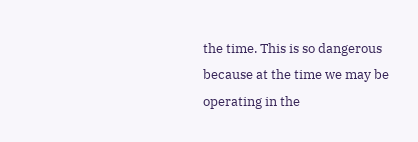the time. This is so dangerous because at the time we may be operating in the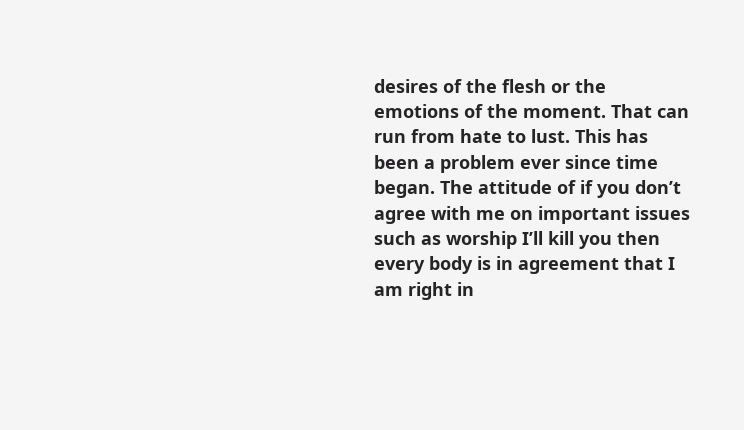desires of the flesh or the emotions of the moment. That can run from hate to lust. This has been a problem ever since time began. The attitude of if you don’t agree with me on important issues such as worship I’ll kill you then every body is in agreement that I am right in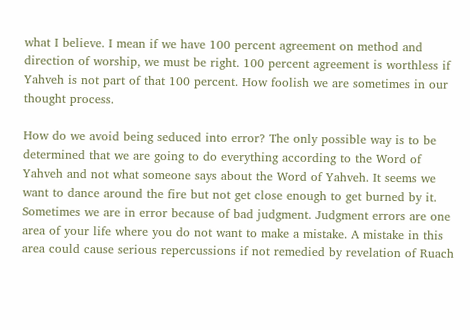what I believe. I mean if we have 100 percent agreement on method and direction of worship, we must be right. 100 percent agreement is worthless if Yahveh is not part of that 100 percent. How foolish we are sometimes in our thought process.

How do we avoid being seduced into error? The only possible way is to be determined that we are going to do everything according to the Word of Yahveh and not what someone says about the Word of Yahveh. It seems we want to dance around the fire but not get close enough to get burned by it. Sometimes we are in error because of bad judgment. Judgment errors are one area of your life where you do not want to make a mistake. A mistake in this area could cause serious repercussions if not remedied by revelation of Ruach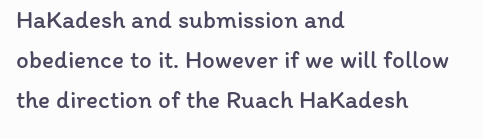HaKadesh and submission and obedience to it. However if we will follow the direction of the Ruach HaKadesh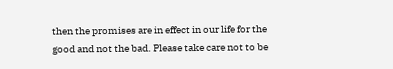then the promises are in effect in our life for the good and not the bad. Please take care not to be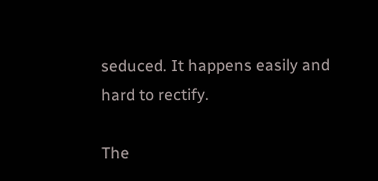seduced. It happens easily and hard to rectify.

The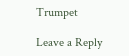Trumpet

Leave a Reply